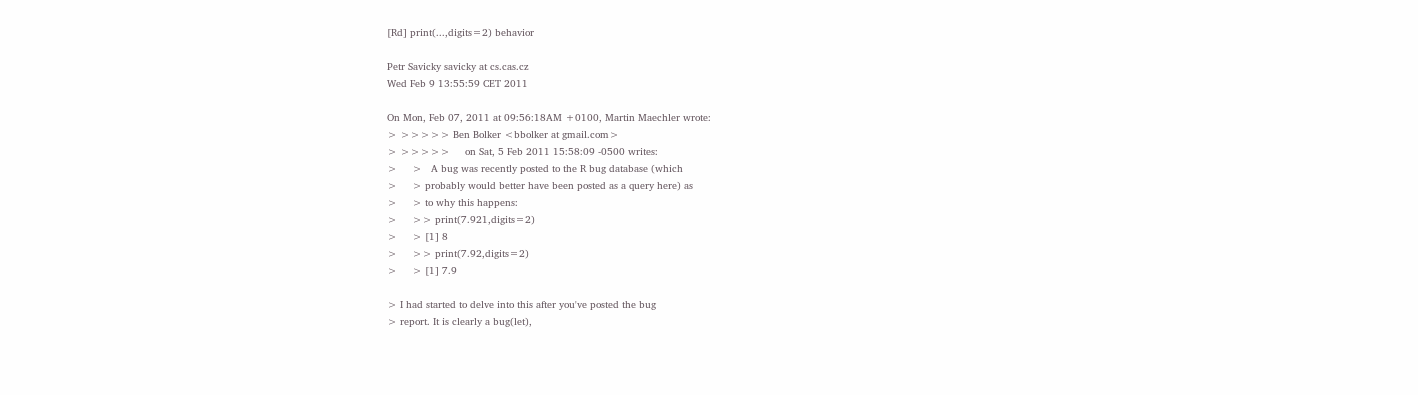[Rd] print(...,digits=2) behavior

Petr Savicky savicky at cs.cas.cz
Wed Feb 9 13:55:59 CET 2011

On Mon, Feb 07, 2011 at 09:56:18AM +0100, Martin Maechler wrote:
> >>>>> Ben Bolker <bbolker at gmail.com>
> >>>>>     on Sat, 5 Feb 2011 15:58:09 -0500 writes:
>     >   A bug was recently posted to the R bug database (which
>     > probably would better have been posted as a query here) as
>     > to why this happens:
>     >> print(7.921,digits=2)
>     > [1] 8
>     >> print(7.92,digits=2)
>     > [1] 7.9

> I had started to delve into this after you've posted the bug
> report. It is clearly a bug(let),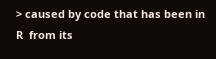> caused by code that has been in  R  from its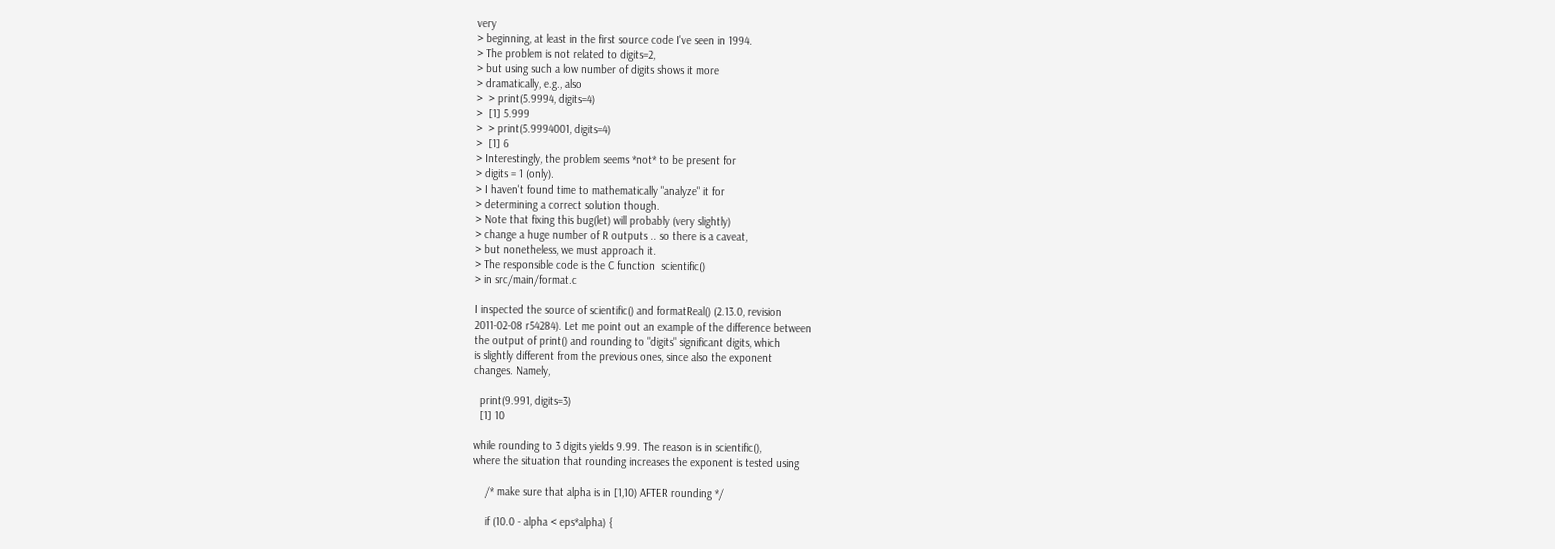very
> beginning, at least in the first source code I've seen in 1994.
> The problem is not related to digits=2,
> but using such a low number of digits shows it more
> dramatically, e.g., also
>  > print(5.9994, digits=4)
>  [1] 5.999
>  > print(5.9994001, digits=4)
>  [1] 6
> Interestingly, the problem seems *not* to be present for
> digits = 1 (only).
> I haven't found time to mathematically "analyze" it for
> determining a correct solution though.
> Note that fixing this bug(let) will probably (very slightly)
> change a huge number of R outputs .. so there is a caveat,
> but nonetheless, we must approach it.
> The responsible code is the C function  scientific()
> in src/main/format.c

I inspected the source of scientific() and formatReal() (2.13.0, revision
2011-02-08 r54284). Let me point out an example of the difference between
the output of print() and rounding to "digits" significant digits, which
is slightly different from the previous ones, since also the exponent
changes. Namely,

  print(9.991, digits=3)
  [1] 10

while rounding to 3 digits yields 9.99. The reason is in scientific(),
where the situation that rounding increases the exponent is tested using

    /* make sure that alpha is in [1,10) AFTER rounding */

    if (10.0 - alpha < eps*alpha) {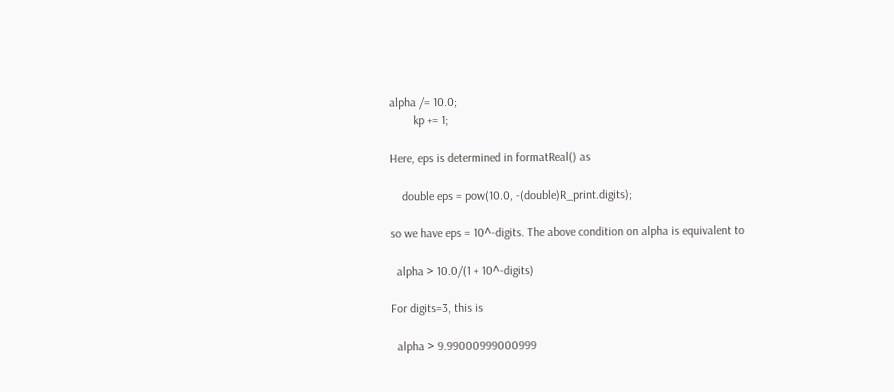alpha /= 10.0;
        kp += 1;

Here, eps is determined in formatReal() as

    double eps = pow(10.0, -(double)R_print.digits);

so we have eps = 10^-digits. The above condition on alpha is equivalent to

  alpha > 10.0/(1 + 10^-digits)

For digits=3, this is

  alpha > 9.99000999000999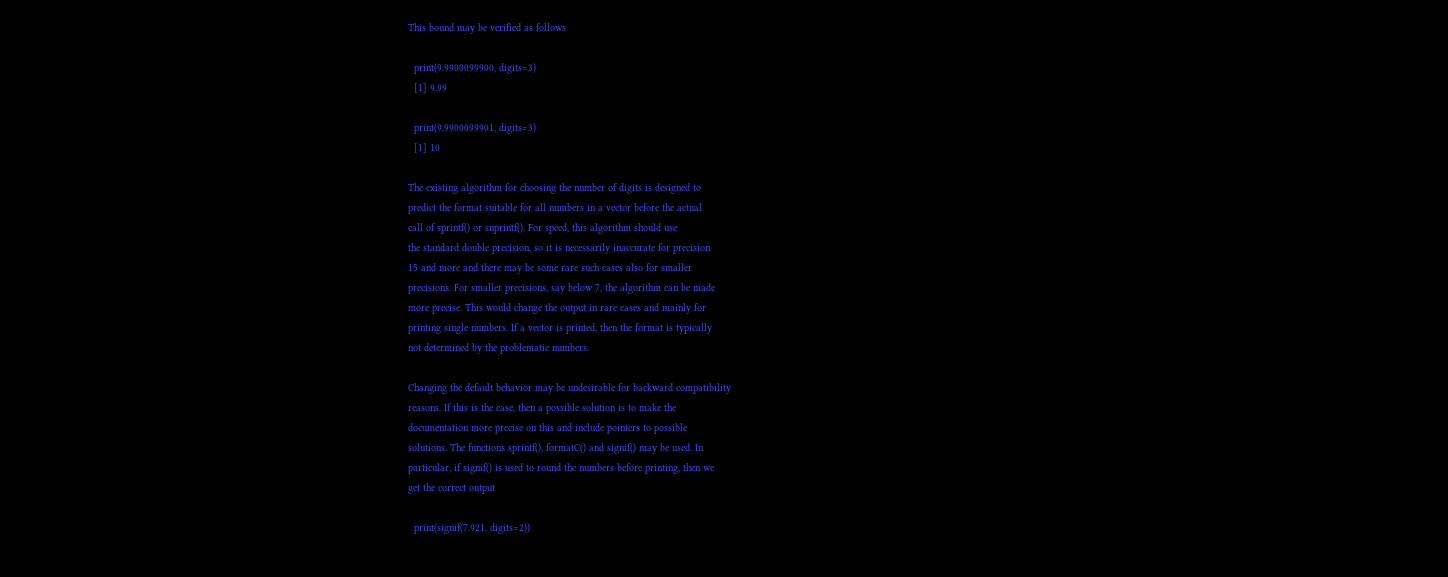This bound may be verified as follows

  print(9.9900099900, digits=3)
  [1] 9.99

  print(9.9900099901, digits=3)
  [1] 10

The existing algorithm for choosing the number of digits is designed to
predict the format suitable for all numbers in a vector before the actual
call of sprintf() or snprintf(). For speed, this algorithm should use
the standard double precision, so it is necessarily inaccurate for precision
15 and more and there may be some rare such cases also for smaller
precisions. For smaller precisions, say below 7, the algorithm can be made
more precise. This would change the output in rare cases and mainly for
printing single numbers. If a vector is printed, then the format is typically
not determined by the problematic numbers.

Changing the default behavior may be undesirable for backward compatibility
reasons. If this is the case, then a possible solution is to make the
documentation more precise on this and include pointers to possible
solutions. The functions sprintf(), formatC() and signif() may be used. In
particular, if signif() is used to round the numbers before printing, then we
get the correct output

  print(signif(7.921, digits=2))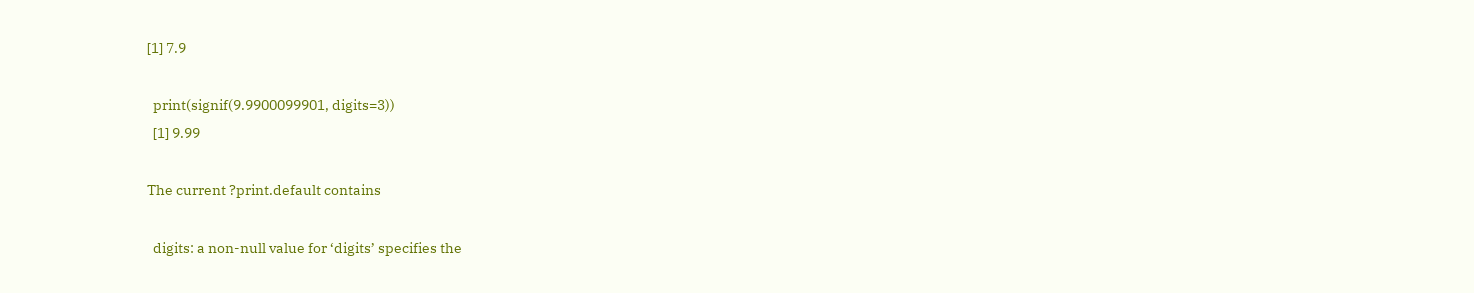[1] 7.9

  print(signif(9.9900099901, digits=3))
  [1] 9.99

The current ?print.default contains

  digits: a non-null value for ‘digits’ specifies the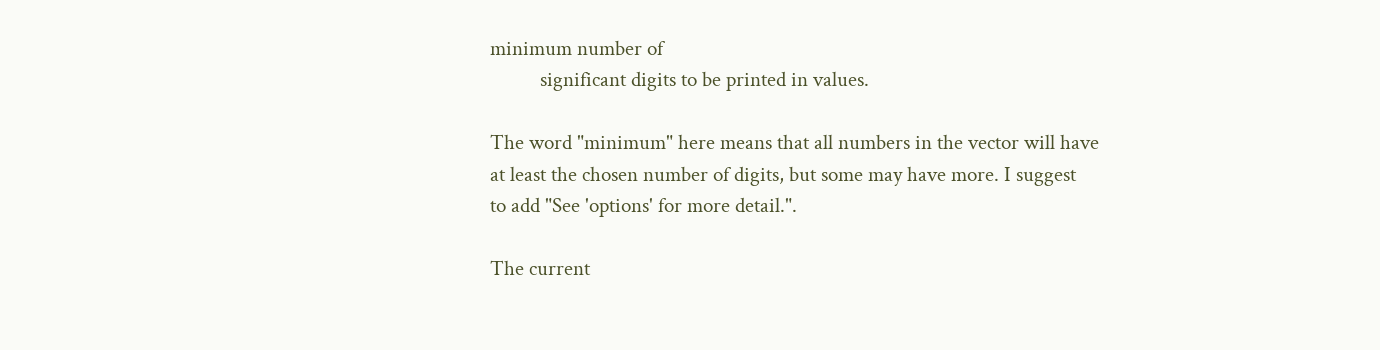minimum number of
          significant digits to be printed in values.

The word "minimum" here means that all numbers in the vector will have
at least the chosen number of digits, but some may have more. I suggest
to add "See 'options' for more detail.".

The current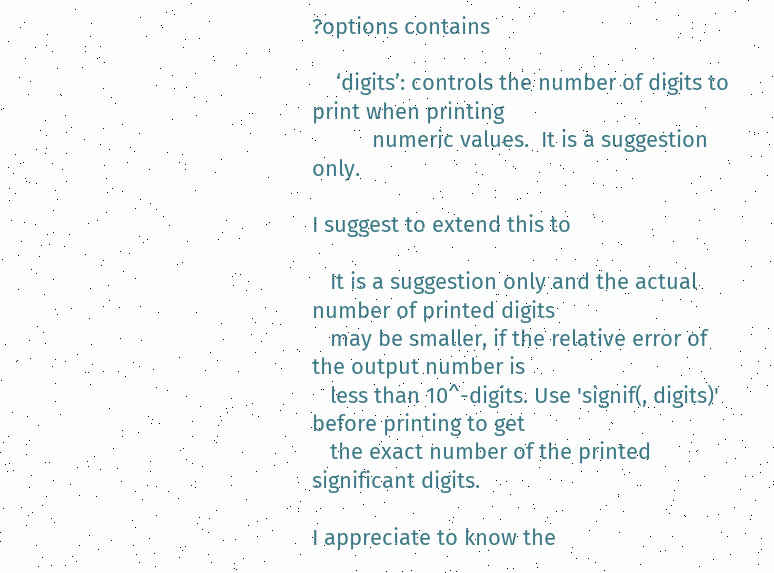?options contains

    ‘digits’: controls the number of digits to print when printing
          numeric values.  It is a suggestion only.

I suggest to extend this to

   It is a suggestion only and the actual number of printed digits
   may be smaller, if the relative error of the output number is
   less than 10^-digits. Use 'signif(, digits)' before printing to get
   the exact number of the printed significant digits.

I appreciate to know the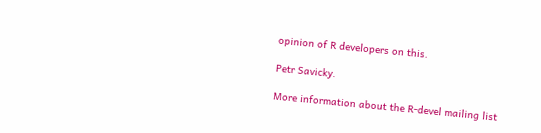opinion of R developers on this.

Petr Savicky.

More information about the R-devel mailing list